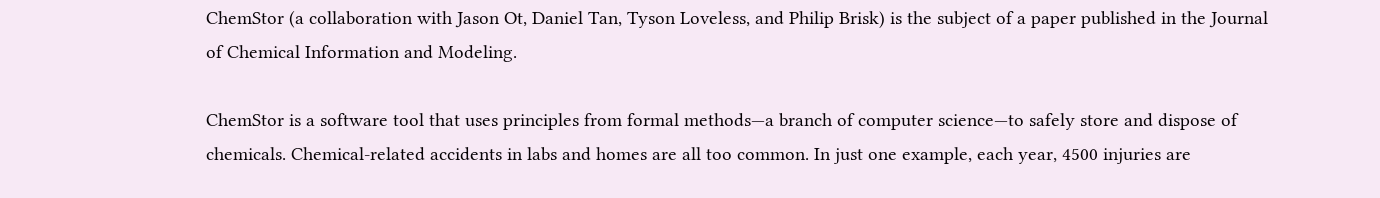ChemStor (a collaboration with Jason Ot, Daniel Tan, Tyson Loveless, and Philip Brisk) is the subject of a paper published in the Journal of Chemical Information and Modeling.

ChemStor is a software tool that uses principles from formal methods—a branch of computer science—to safely store and dispose of chemicals. Chemical-related accidents in labs and homes are all too common. In just one example, each year, 4500 injuries are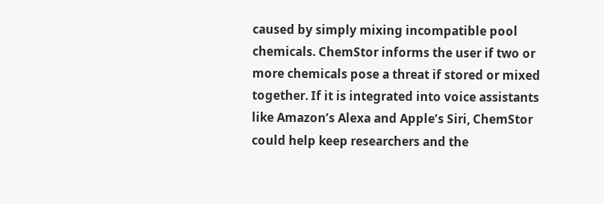caused by simply mixing incompatible pool chemicals. ChemStor informs the user if two or more chemicals pose a threat if stored or mixed together. If it is integrated into voice assistants like Amazon’s Alexa and Apple’s Siri, ChemStor could help keep researchers and the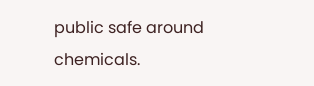public safe around chemicals.